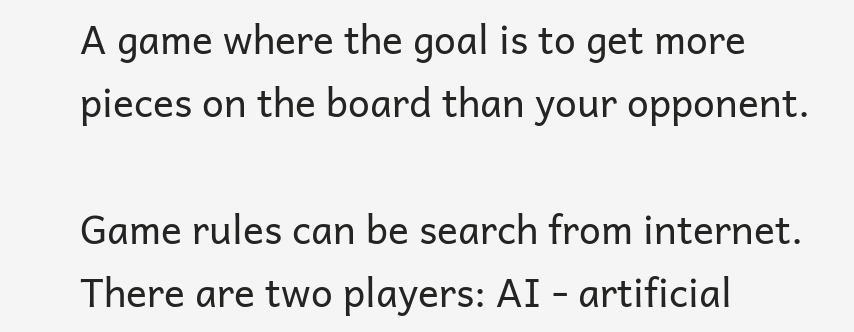A game where the goal is to get more pieces on the board than your opponent.

Game rules can be search from internet. There are two players: AI - artificial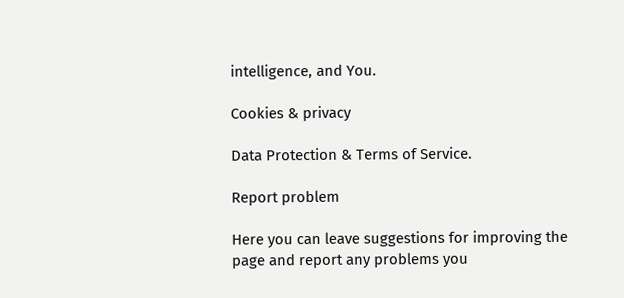intelligence, and You.

Cookies & privacy

Data Protection & Terms of Service.

Report problem

Here you can leave suggestions for improving the page and report any problems you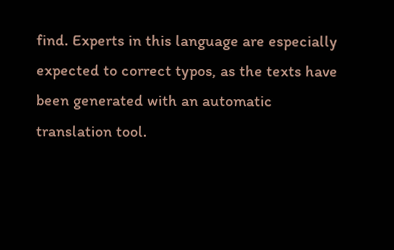find. Experts in this language are especially expected to correct typos, as the texts have been generated with an automatic translation tool.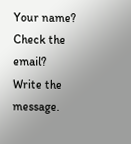Your name?
Check the email?
Write the message.